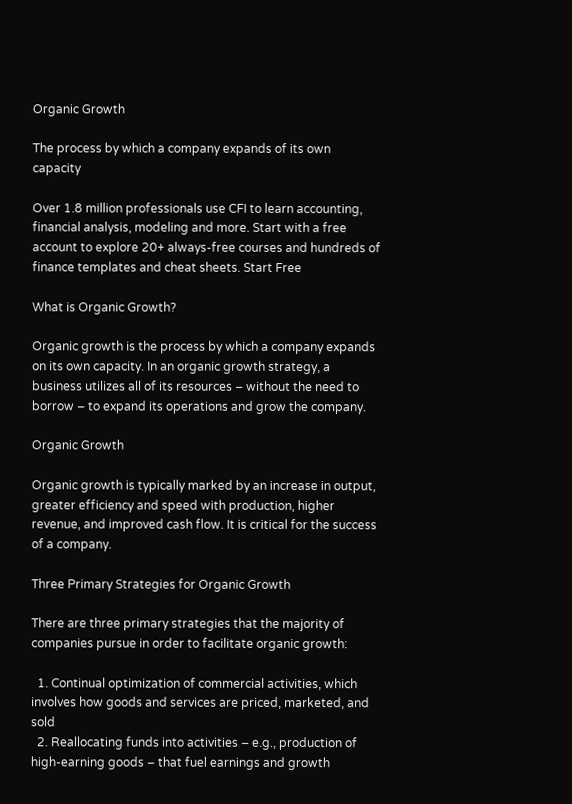Organic Growth

The process by which a company expands of its own capacity

Over 1.8 million professionals use CFI to learn accounting, financial analysis, modeling and more. Start with a free account to explore 20+ always-free courses and hundreds of finance templates and cheat sheets. Start Free

What is Organic Growth?

Organic growth is the process by which a company expands on its own capacity. In an organic growth strategy, a business utilizes all of its resources – without the need to borrow – to expand its operations and grow the company.

Organic Growth

Organic growth is typically marked by an increase in output, greater efficiency and speed with production, higher revenue, and improved cash flow. It is critical for the success of a company.

Three Primary Strategies for Organic Growth

There are three primary strategies that the majority of companies pursue in order to facilitate organic growth:

  1. Continual optimization of commercial activities, which involves how goods and services are priced, marketed, and sold
  2. Reallocating funds into activities – e.g., production of high-earning goods – that fuel earnings and growth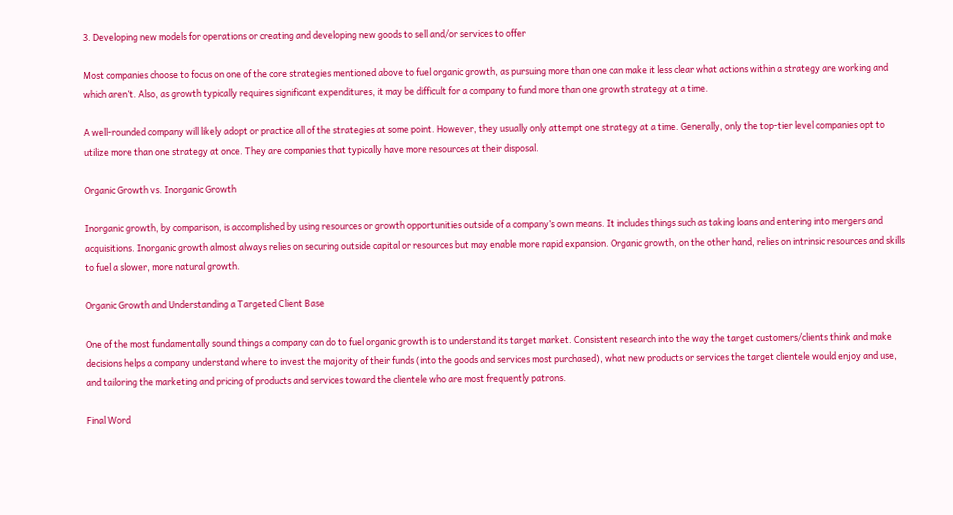3. Developing new models for operations or creating and developing new goods to sell and/or services to offer

Most companies choose to focus on one of the core strategies mentioned above to fuel organic growth, as pursuing more than one can make it less clear what actions within a strategy are working and which aren’t. Also, as growth typically requires significant expenditures, it may be difficult for a company to fund more than one growth strategy at a time.

A well-rounded company will likely adopt or practice all of the strategies at some point. However, they usually only attempt one strategy at a time. Generally, only the top-tier level companies opt to utilize more than one strategy at once. They are companies that typically have more resources at their disposal.

Organic Growth vs. Inorganic Growth

Inorganic growth, by comparison, is accomplished by using resources or growth opportunities outside of a company’s own means. It includes things such as taking loans and entering into mergers and acquisitions. Inorganic growth almost always relies on securing outside capital or resources but may enable more rapid expansion. Organic growth, on the other hand, relies on intrinsic resources and skills to fuel a slower, more natural growth.

Organic Growth and Understanding a Targeted Client Base

One of the most fundamentally sound things a company can do to fuel organic growth is to understand its target market. Consistent research into the way the target customers/clients think and make decisions helps a company understand where to invest the majority of their funds (into the goods and services most purchased), what new products or services the target clientele would enjoy and use, and tailoring the marketing and pricing of products and services toward the clientele who are most frequently patrons.

Final Word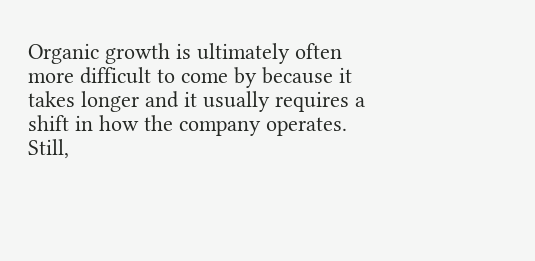Organic growth is ultimately often more difficult to come by because it takes longer and it usually requires a shift in how the company operates. Still,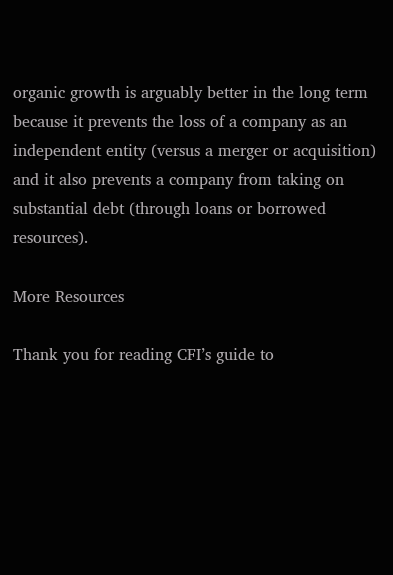organic growth is arguably better in the long term because it prevents the loss of a company as an independent entity (versus a merger or acquisition) and it also prevents a company from taking on substantial debt (through loans or borrowed resources).

More Resources

Thank you for reading CFI’s guide to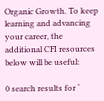Organic Growth. To keep learning and advancing your career, the additional CFI resources below will be useful:

0 search results for ‘